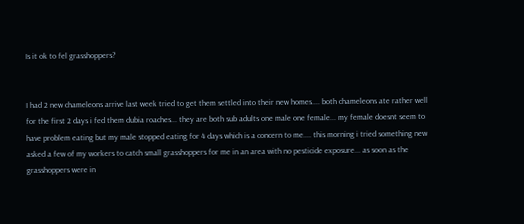Is it ok to fel grasshoppers?


I had 2 new chameleons arrive last week tried to get them settled into their new homes.... both chameleons ate rather well for the first 2 days i fed them dubia roaches... they are both sub adults one male one female... my female doesnt seem to have problem eating but my male stopped eating for 4 days which is a concern to me.... this morning i tried something new asked a few of my workers to catch small grasshoppers for me in an area with no pesticide exposure... as soon as the grasshoppers were in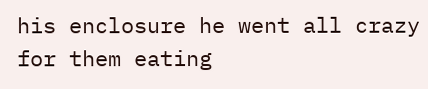his enclosure he went all crazy for them eating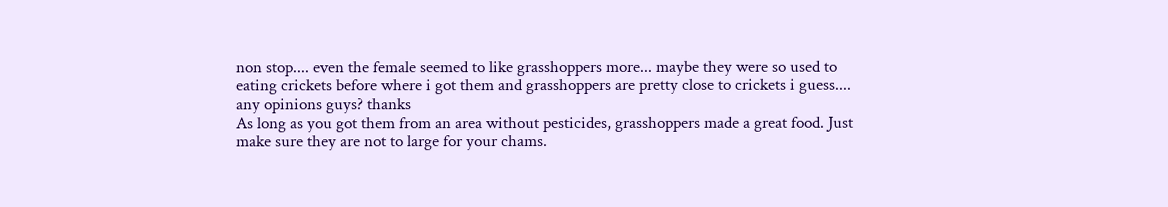non stop.... even the female seemed to like grasshoppers more... maybe they were so used to eating crickets before where i got them and grasshoppers are pretty close to crickets i guess.... any opinions guys? thanks
As long as you got them from an area without pesticides, grasshoppers made a great food. Just make sure they are not to large for your chams.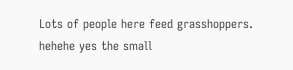Lots of people here feed grasshoppers.
hehehe yes the small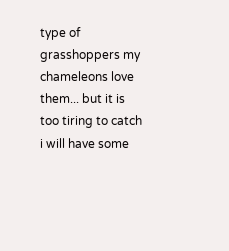type of grasshoppers my chameleons love them... but it is too tiring to catch i will have some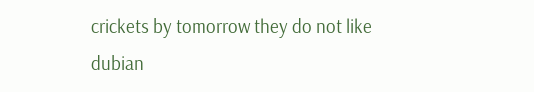crickets by tomorrow they do not like dubian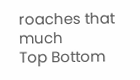roaches that much
Top Bottom